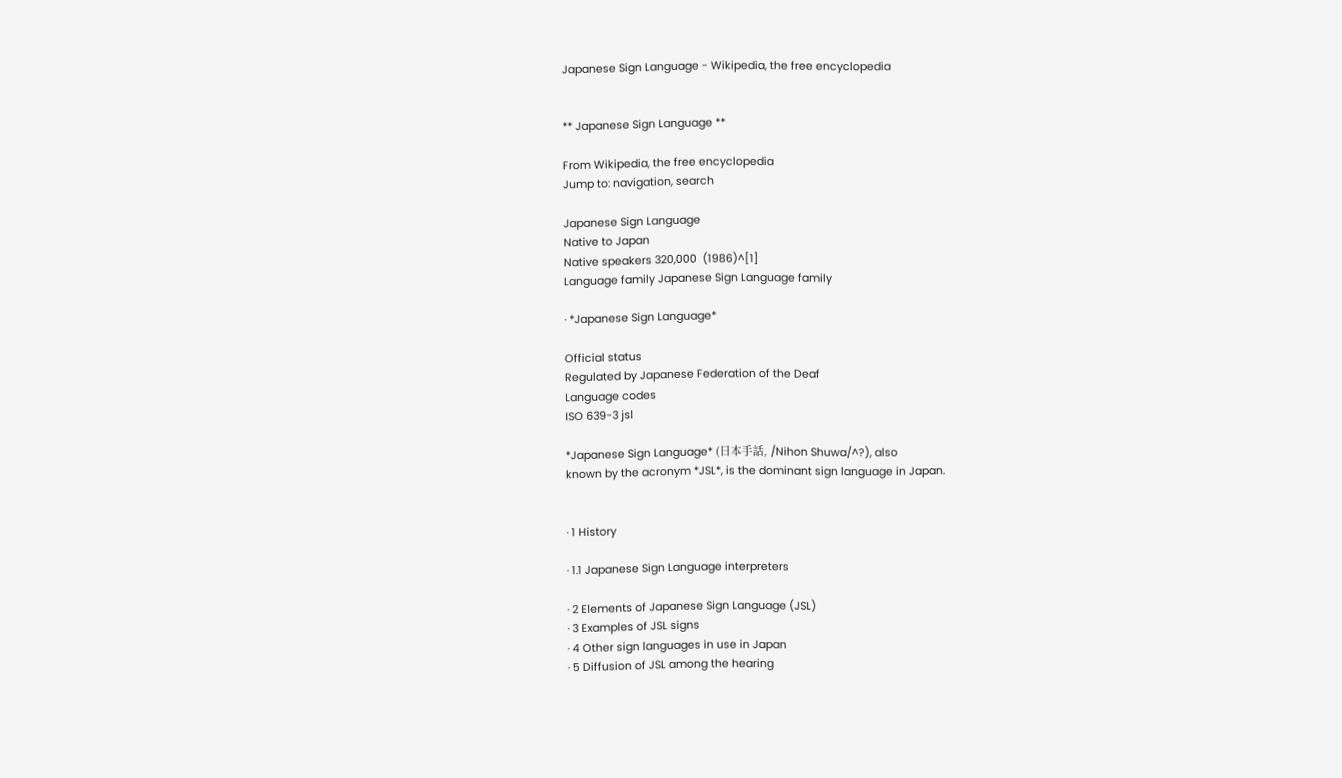Japanese Sign Language - Wikipedia, the free encyclopedia


** Japanese Sign Language **

From Wikipedia, the free encyclopedia
Jump to: navigation, search

Japanese Sign Language
Native to Japan
Native speakers 320,000  (1986)^[1]
Language family Japanese Sign Language family

· *Japanese Sign Language*

Official status
Regulated by Japanese Federation of the Deaf
Language codes
ISO 639-3 jsl

*Japanese Sign Language* (日本手話, /Nihon Shuwa/^?), also
known by the acronym *JSL*, is the dominant sign language in Japan.


· 1 History

· 1.1 Japanese Sign Language interpreters

· 2 Elements of Japanese Sign Language (JSL)
· 3 Examples of JSL signs
· 4 Other sign languages in use in Japan
· 5 Diffusion of JSL among the hearing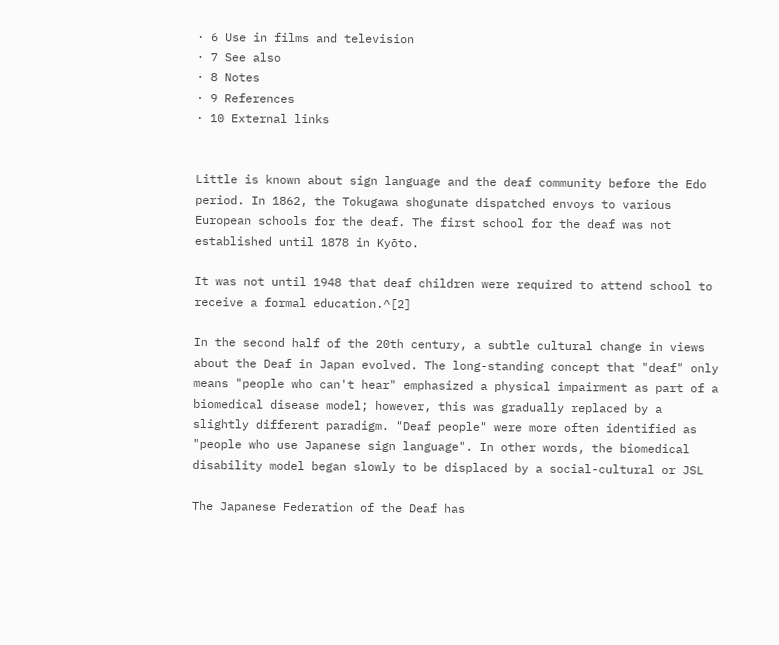· 6 Use in films and television
· 7 See also
· 8 Notes
· 9 References
· 10 External links


Little is known about sign language and the deaf community before the Edo
period. In 1862, the Tokugawa shogunate dispatched envoys to various
European schools for the deaf. The first school for the deaf was not
established until 1878 in Kyōto.

It was not until 1948 that deaf children were required to attend school to
receive a formal education.^[2]

In the second half of the 20th century, a subtle cultural change in views
about the Deaf in Japan evolved. The long-standing concept that "deaf" only
means "people who can't hear" emphasized a physical impairment as part of a
biomedical disease model; however, this was gradually replaced by a
slightly different paradigm. "Deaf people" were more often identified as
"people who use Japanese sign language". In other words, the biomedical
disability model began slowly to be displaced by a social-cultural or JSL

The Japanese Federation of the Deaf has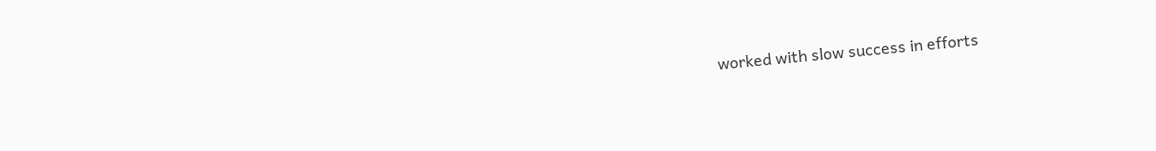worked with slow success in efforts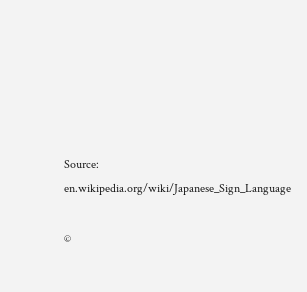Source: en.wikipedia.org/wiki/Japanese_Sign_Language

©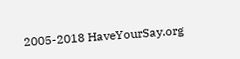2005-2018 HaveYourSay.org